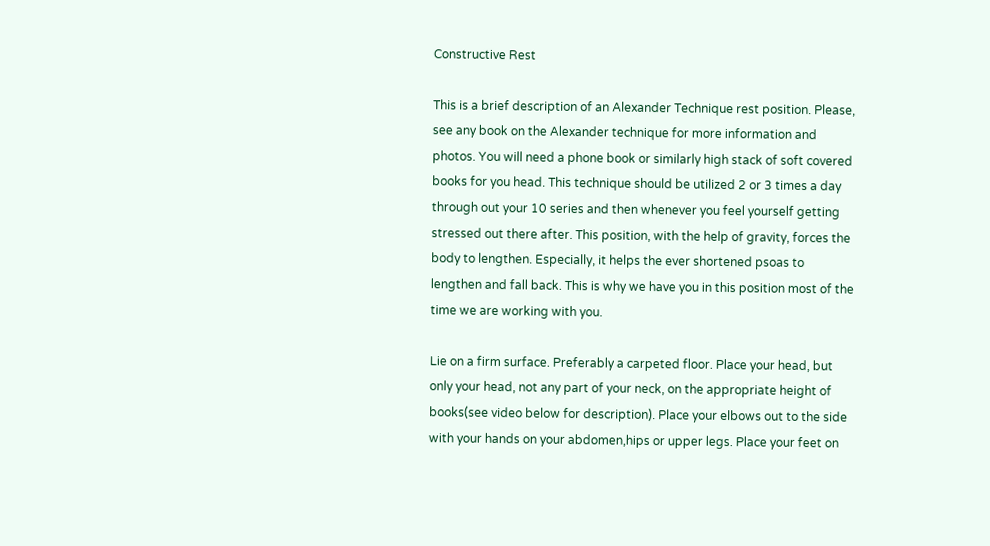Constructive Rest

This is a brief description of an Alexander Technique rest position. Please, see any book on the Alexander technique for more information and photos. You will need a phone book or similarly high stack of soft covered books for you head. This technique should be utilized 2 or 3 times a day through out your 10 series and then whenever you feel yourself getting stressed out there after. This position, with the help of gravity, forces the body to lengthen. Especially, it helps the ever shortened psoas to lengthen and fall back. This is why we have you in this position most of the time we are working with you.

Lie on a firm surface. Preferably a carpeted floor. Place your head, but only your head, not any part of your neck, on the appropriate height of books(see video below for description). Place your elbows out to the side with your hands on your abdomen,hips or upper legs. Place your feet on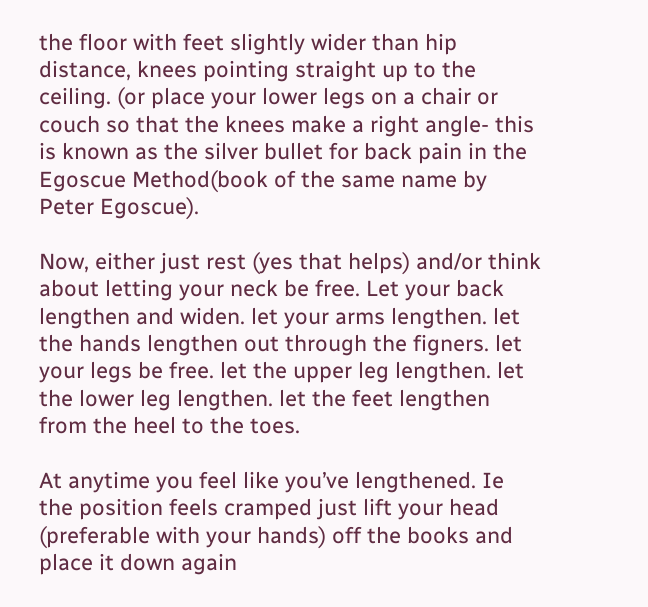the floor with feet slightly wider than hip distance, knees pointing straight up to the ceiling. (or place your lower legs on a chair or couch so that the knees make a right angle- this is known as the silver bullet for back pain in the Egoscue Method(book of the same name by Peter Egoscue).

Now, either just rest (yes that helps) and/or think about letting your neck be free. Let your back lengthen and widen. let your arms lengthen. let the hands lengthen out through the figners. let your legs be free. let the upper leg lengthen. let the lower leg lengthen. let the feet lengthen from the heel to the toes.

At anytime you feel like you’ve lengthened. Ie the position feels cramped just lift your head (preferable with your hands) off the books and place it down again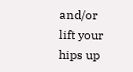and/or lift your hips up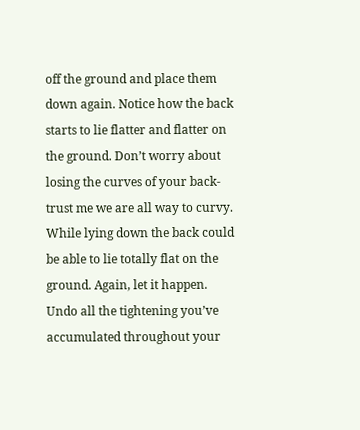off the ground and place them down again. Notice how the back starts to lie flatter and flatter on the ground. Don’t worry about losing the curves of your back- trust me we are all way to curvy. While lying down the back could be able to lie totally flat on the ground. Again, let it happen. Undo all the tightening you’ve accumulated throughout your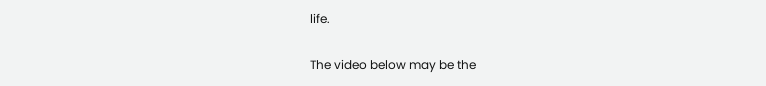life.

The video below may be the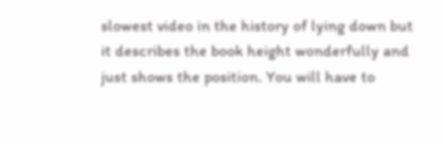slowest video in the history of lying down but it describes the book height wonderfully and just shows the position. You will have to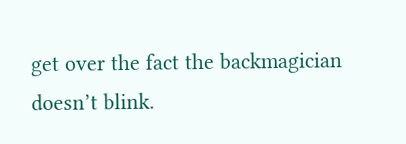get over the fact the backmagician doesn’t blink.